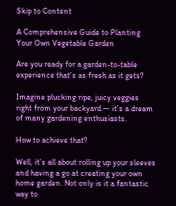Skip to Content

A Comprehensive Guide to Planting Your Own Vegetable Garden

Are you ready for a garden-to-table experience that’s as fresh as it gets?

Imagine plucking ripe, juicy veggies right from your backyard — it’s a dream of many gardening enthusiasts.

How to achieve that?

Well, it’s all about rolling up your sleeves and having a go at creating your own home garden. Not only is it a fantastic way to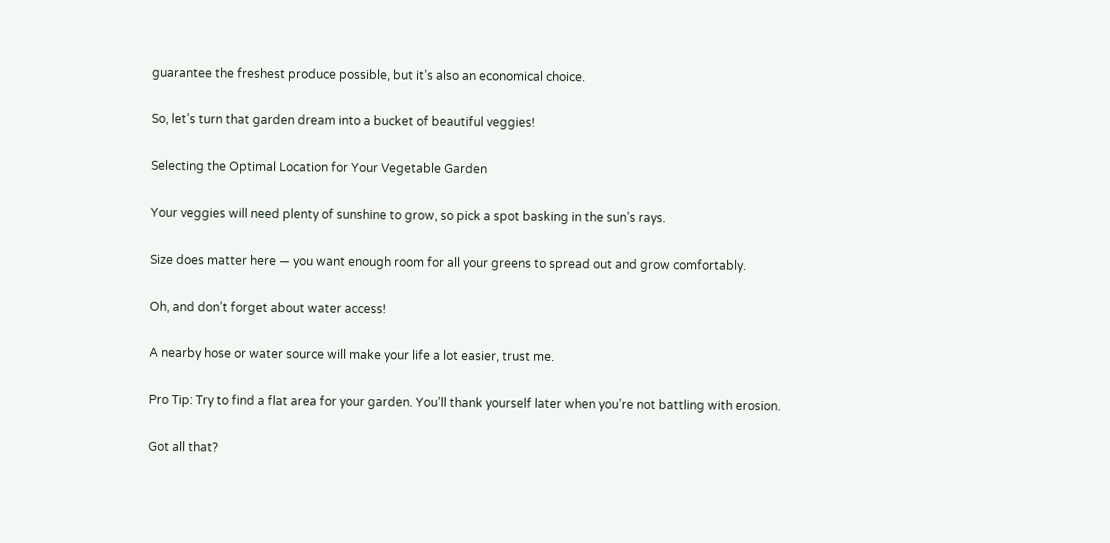guarantee the freshest produce possible, but it’s also an economical choice.

So, let’s turn that garden dream into a bucket of beautiful veggies!

Selecting the Optimal Location for Your Vegetable Garden

Your veggies will need plenty of sunshine to grow, so pick a spot basking in the sun’s rays.

Size does matter here — you want enough room for all your greens to spread out and grow comfortably.

Oh, and don’t forget about water access!

A nearby hose or water source will make your life a lot easier, trust me.

Pro Tip: Try to find a flat area for your garden. You’ll thank yourself later when you’re not battling with erosion.

Got all that?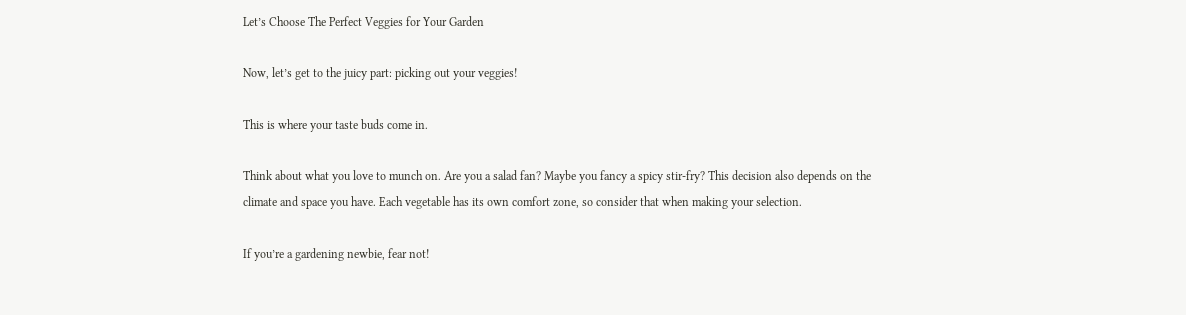Let’s Choose The Perfect Veggies for Your Garden

Now, let’s get to the juicy part: picking out your veggies!

This is where your taste buds come in.

Think about what you love to munch on. Are you a salad fan? Maybe you fancy a spicy stir-fry? This decision also depends on the climate and space you have. Each vegetable has its own comfort zone, so consider that when making your selection.

If you’re a gardening newbie, fear not!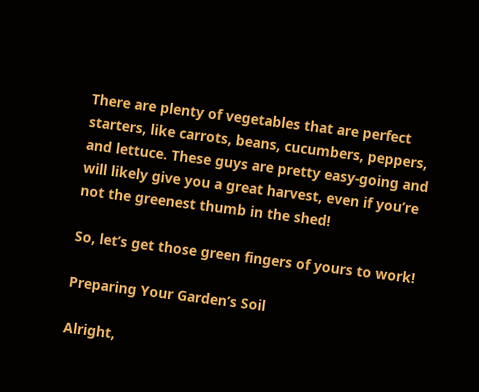There are plenty of vegetables that are perfect starters, like carrots, beans, cucumbers, peppers, and lettuce. These guys are pretty easy-going and will likely give you a great harvest, even if you’re not the greenest thumb in the shed!

So, let’s get those green fingers of yours to work!

Preparing Your Garden’s Soil

Alright,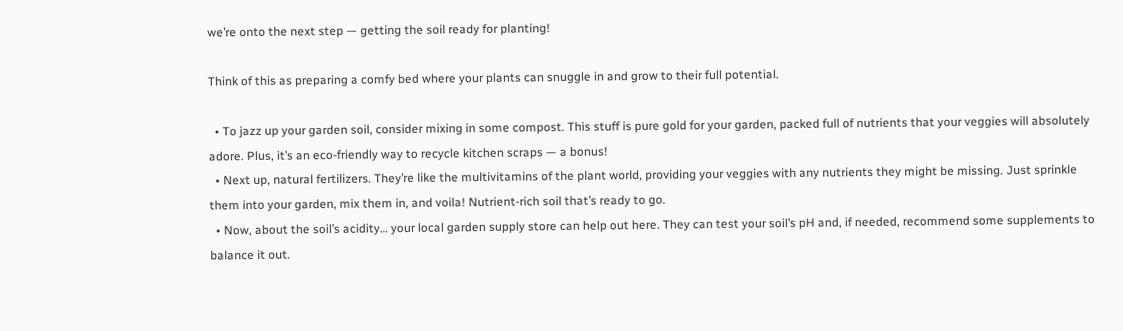we’re onto the next step — getting the soil ready for planting!

Think of this as preparing a comfy bed where your plants can snuggle in and grow to their full potential.

  • To jazz up your garden soil, consider mixing in some compost. This stuff is pure gold for your garden, packed full of nutrients that your veggies will absolutely adore. Plus, it’s an eco-friendly way to recycle kitchen scraps — a bonus!
  • Next up, natural fertilizers. They’re like the multivitamins of the plant world, providing your veggies with any nutrients they might be missing. Just sprinkle them into your garden, mix them in, and voila! Nutrient-rich soil that’s ready to go.
  • Now, about the soil’s acidity… your local garden supply store can help out here. They can test your soil’s pH and, if needed, recommend some supplements to balance it out.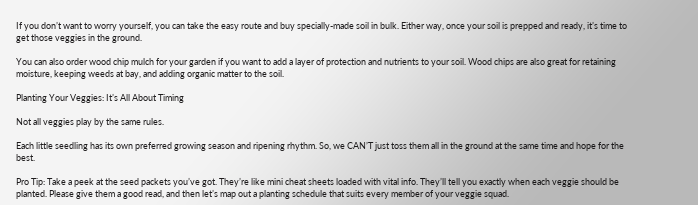If you don’t want to worry yourself, you can take the easy route and buy specially-made soil in bulk. Either way, once your soil is prepped and ready, it’s time to get those veggies in the ground.

You can also order wood chip mulch for your garden if you want to add a layer of protection and nutrients to your soil. Wood chips are also great for retaining moisture, keeping weeds at bay, and adding organic matter to the soil.

Planting Your Veggies: It’s All About Timing

Not all veggies play by the same rules.

Each little seedling has its own preferred growing season and ripening rhythm. So, we CAN’T just toss them all in the ground at the same time and hope for the best.

Pro Tip: Take a peek at the seed packets you’ve got. They’re like mini cheat sheets loaded with vital info. They’ll tell you exactly when each veggie should be planted. Please give them a good read, and then let’s map out a planting schedule that suits every member of your veggie squad.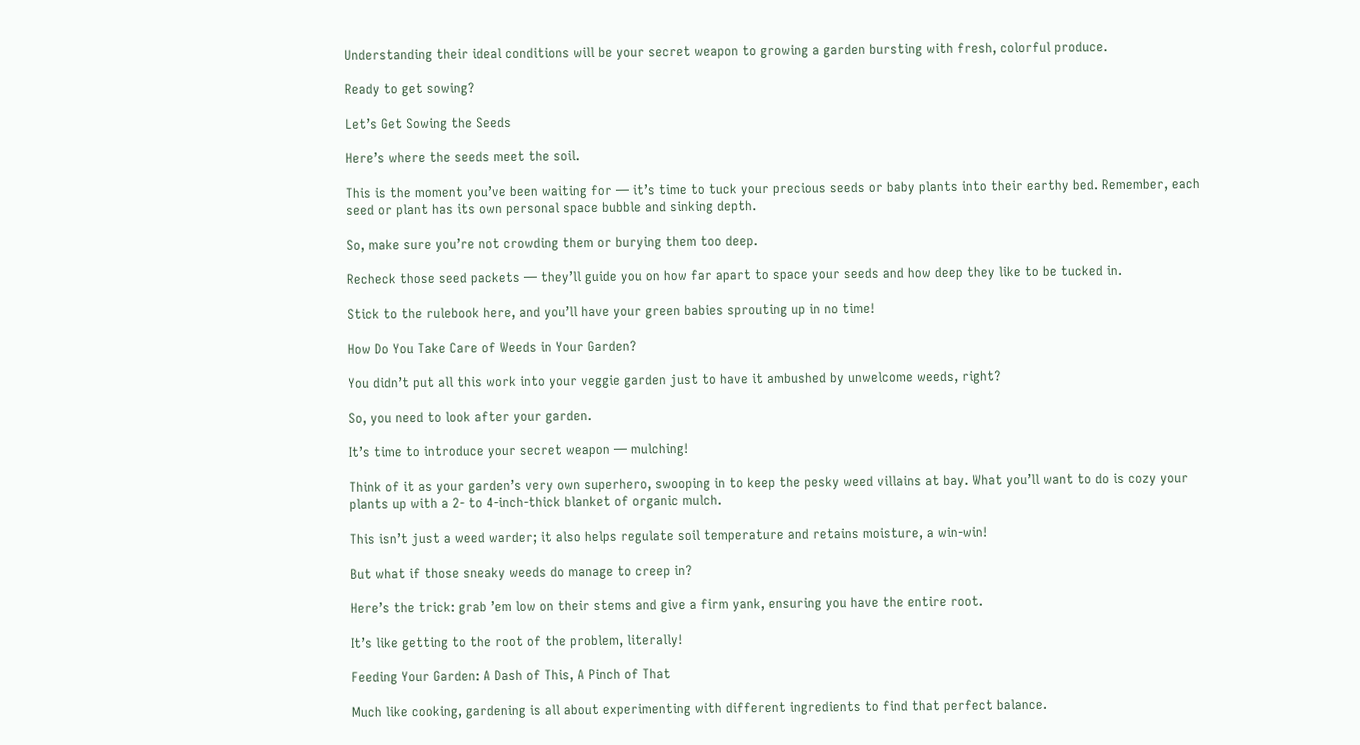Understanding their ideal conditions will be your secret weapon to growing a garden bursting with fresh, colorful produce.

Ready to get sowing?

Let’s Get Sowing the Seeds

Here’s where the seeds meet the soil.

This is the moment you’ve been waiting for — it’s time to tuck your precious seeds or baby plants into their earthy bed. Remember, each seed or plant has its own personal space bubble and sinking depth.

So, make sure you’re not crowding them or burying them too deep.

Recheck those seed packets — they’ll guide you on how far apart to space your seeds and how deep they like to be tucked in.

Stick to the rulebook here, and you’ll have your green babies sprouting up in no time!

How Do You Take Care of Weeds in Your Garden?

You didn’t put all this work into your veggie garden just to have it ambushed by unwelcome weeds, right?

So, you need to look after your garden.

It’s time to introduce your secret weapon — mulching!

Think of it as your garden’s very own superhero, swooping in to keep the pesky weed villains at bay. What you’ll want to do is cozy your plants up with a 2- to 4-inch-thick blanket of organic mulch.

This isn’t just a weed warder; it also helps regulate soil temperature and retains moisture, a win-win!

But what if those sneaky weeds do manage to creep in?

Here’s the trick: grab ’em low on their stems and give a firm yank, ensuring you have the entire root.

It’s like getting to the root of the problem, literally!

Feeding Your Garden: A Dash of This, A Pinch of That

Much like cooking, gardening is all about experimenting with different ingredients to find that perfect balance.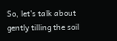So, let’s talk about gently tilling the soil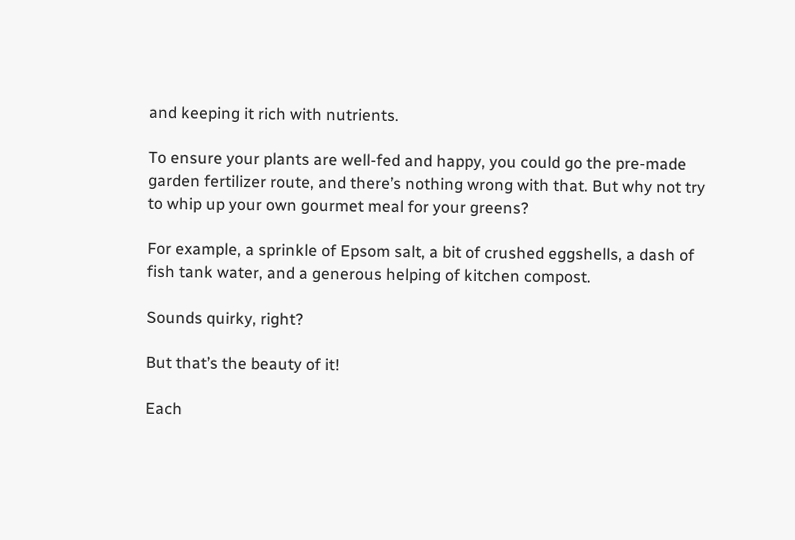and keeping it rich with nutrients.

To ensure your plants are well-fed and happy, you could go the pre-made garden fertilizer route, and there’s nothing wrong with that. But why not try to whip up your own gourmet meal for your greens?

For example, a sprinkle of Epsom salt, a bit of crushed eggshells, a dash of fish tank water, and a generous helping of kitchen compost.

Sounds quirky, right?

But that’s the beauty of it!

Each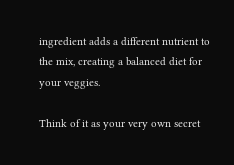ingredient adds a different nutrient to the mix, creating a balanced diet for your veggies.

Think of it as your very own secret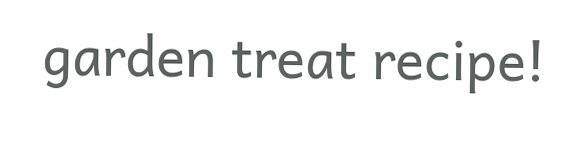garden treat recipe!